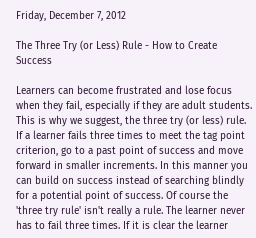Friday, December 7, 2012

The Three Try (or Less) Rule - How to Create Success

Learners can become frustrated and lose focus when they fail, especially if they are adult students.
This is why we suggest, the three try (or less) rule.  If a learner fails three times to meet the tag point criterion, go to a past point of success and move forward in smaller increments. In this manner you can build on success instead of searching blindly for a potential point of success. Of course the 'three try rule' isn't really a rule. The learner never has to fail three times. If it is clear the learner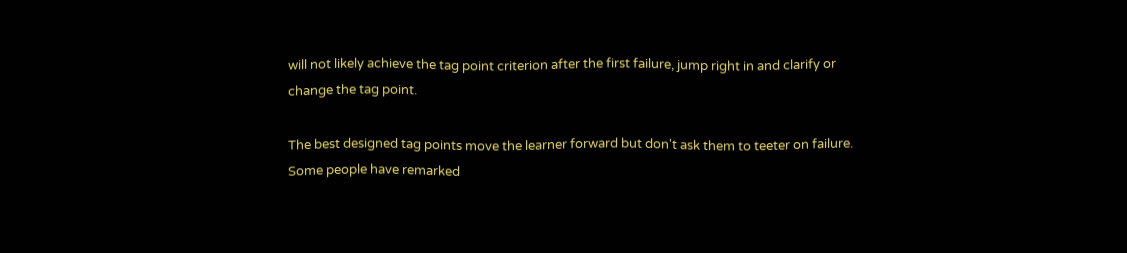will not likely achieve the tag point criterion after the first failure, jump right in and clarify or change the tag point.

The best designed tag points move the learner forward but don't ask them to teeter on failure.
Some people have remarked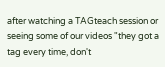after watching a TAGteach session or seeing some of our videos "they got a tag every time, don't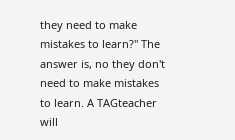they need to make mistakes to learn?" The answer is, no they don't need to make mistakes to learn. A TAGteacher will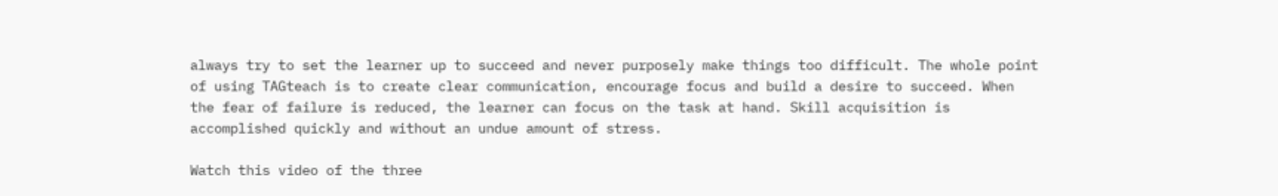always try to set the learner up to succeed and never purposely make things too difficult. The whole point of using TAGteach is to create clear communication, encourage focus and build a desire to succeed. When the fear of failure is reduced, the learner can focus on the task at hand. Skill acquisition is accomplished quickly and without an undue amount of stress.

Watch this video of the three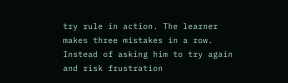try rule in action. The learner makes three mistakes in a row. Instead of asking him to try again and risk frustration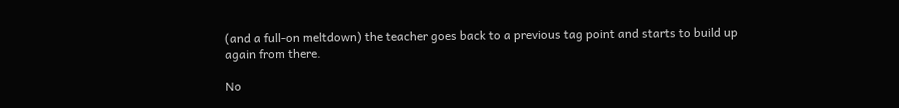(and a full-on meltdown) the teacher goes back to a previous tag point and starts to build up again from there.

No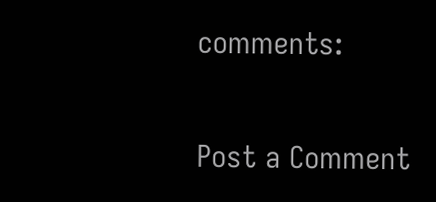comments:

Post a Comment